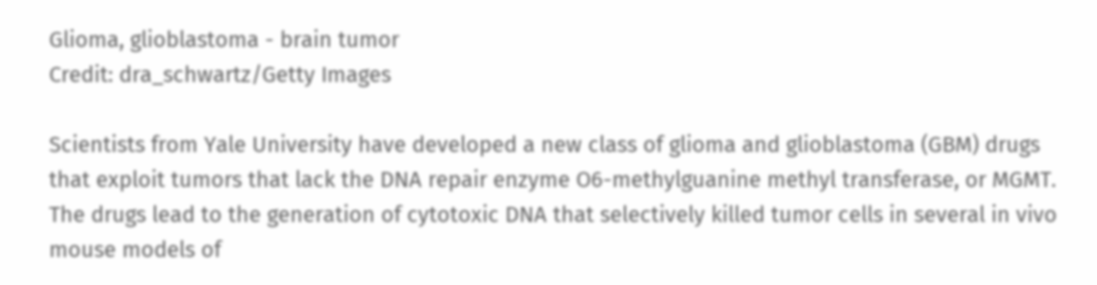Glioma, glioblastoma - brain tumor
Credit: dra_schwartz/Getty Images

Scientists from Yale University have developed a new class of glioma and glioblastoma (GBM) drugs that exploit tumors that lack the DNA repair enzyme O6-methylguanine methyl transferase, or MGMT. The drugs lead to the generation of cytotoxic DNA that selectively killed tumor cells in several in vivo mouse models of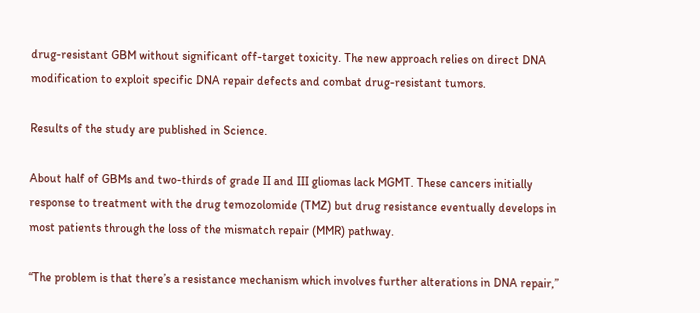drug-resistant GBM without significant off-target toxicity. The new approach relies on direct DNA modification to exploit specific DNA repair defects and combat drug-resistant tumors.

Results of the study are published in Science.

About half of GBMs and two-thirds of grade II and III gliomas lack MGMT. These cancers initially response to treatment with the drug temozolomide (TMZ) but drug resistance eventually develops in most patients through the loss of the mismatch repair (MMR) pathway.

“The problem is that there’s a resistance mechanism which involves further alterations in DNA repair,”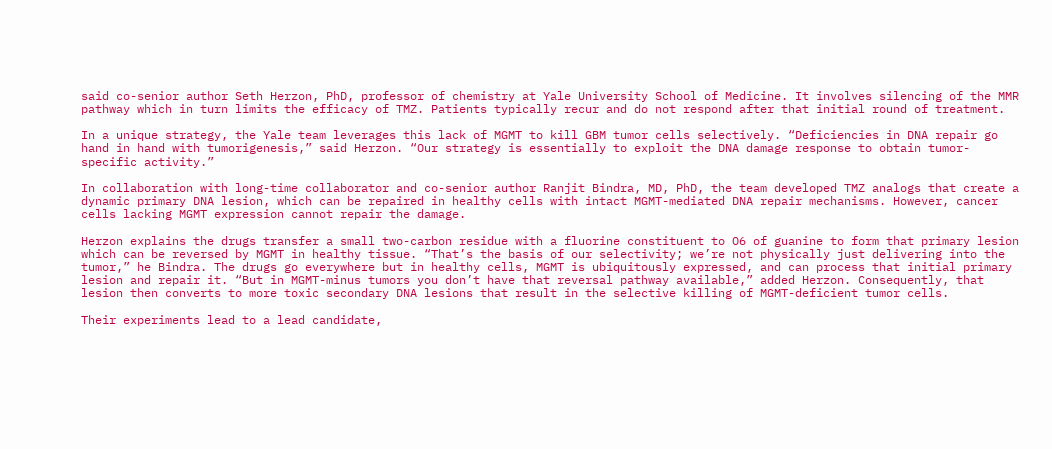said co-senior author Seth Herzon, PhD, professor of chemistry at Yale University School of Medicine. It involves silencing of the MMR pathway which in turn limits the efficacy of TMZ. Patients typically recur and do not respond after that initial round of treatment.

In a unique strategy, the Yale team leverages this lack of MGMT to kill GBM tumor cells selectively. “Deficiencies in DNA repair go hand in hand with tumorigenesis,” said Herzon. “Our strategy is essentially to exploit the DNA damage response to obtain tumor-specific activity.”

In collaboration with long-time collaborator and co-senior author Ranjit Bindra, MD, PhD, the team developed TMZ analogs that create a dynamic primary DNA lesion, which can be repaired in healthy cells with intact MGMT-mediated DNA repair mechanisms. However, cancer cells lacking MGMT expression cannot repair the damage.

Herzon explains the drugs transfer a small two-carbon residue with a fluorine constituent to O6 of guanine to form that primary lesion which can be reversed by MGMT in healthy tissue. “That’s the basis of our selectivity; we’re not physically just delivering into the tumor,” he Bindra. The drugs go everywhere but in healthy cells, MGMT is ubiquitously expressed, and can process that initial primary lesion and repair it. “But in MGMT-minus tumors you don’t have that reversal pathway available,” added Herzon. Consequently, that lesion then converts to more toxic secondary DNA lesions that result in the selective killing of MGMT-deficient tumor cells.

Their experiments lead to a lead candidate,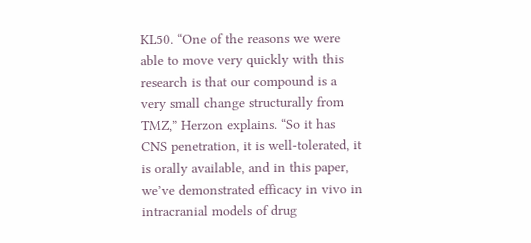KL50. “One of the reasons we were able to move very quickly with this research is that our compound is a very small change structurally from TMZ,” Herzon explains. “So it has CNS penetration, it is well-tolerated, it is orally available, and in this paper, we’ve demonstrated efficacy in vivo in intracranial models of drug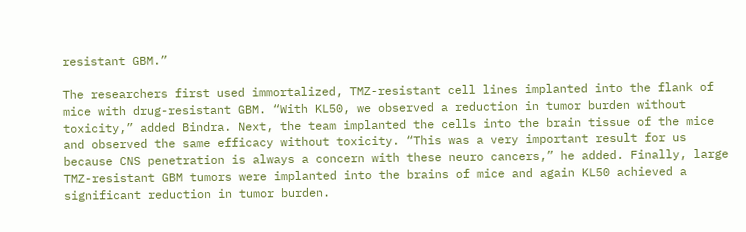resistant GBM.”

The researchers first used immortalized, TMZ-resistant cell lines implanted into the flank of mice with drug-resistant GBM. “With KL50, we observed a reduction in tumor burden without toxicity,” added Bindra. Next, the team implanted the cells into the brain tissue of the mice and observed the same efficacy without toxicity. “This was a very important result for us because CNS penetration is always a concern with these neuro cancers,” he added. Finally, large TMZ-resistant GBM tumors were implanted into the brains of mice and again KL50 achieved a significant reduction in tumor burden.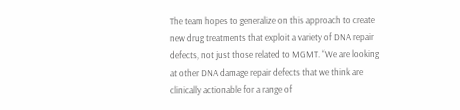The team hopes to generalize on this approach to create new drug treatments that exploit a variety of DNA repair defects, not just those related to MGMT. “We are looking at other DNA damage repair defects that we think are clinically actionable for a range of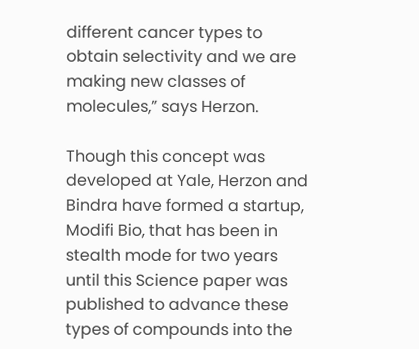different cancer types to obtain selectivity and we are making new classes of molecules,” says Herzon.

Though this concept was developed at Yale, Herzon and Bindra have formed a startup, Modifi Bio, that has been in stealth mode for two years until this Science paper was published to advance these types of compounds into the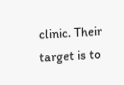clinic. Their target is to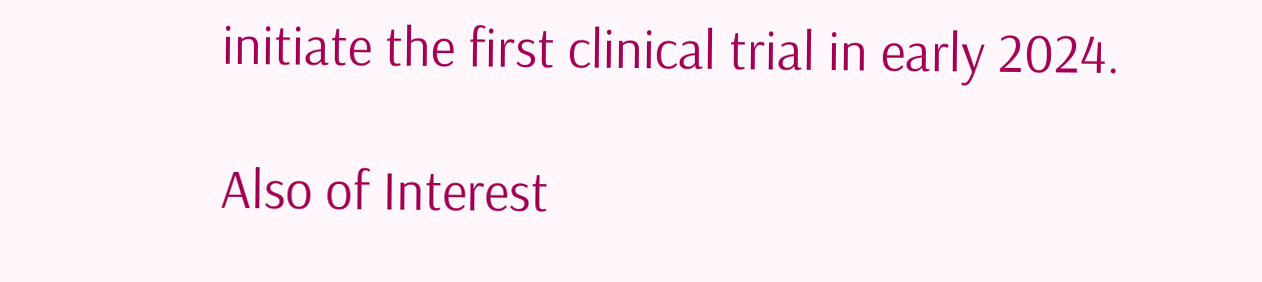initiate the first clinical trial in early 2024.

Also of Interest